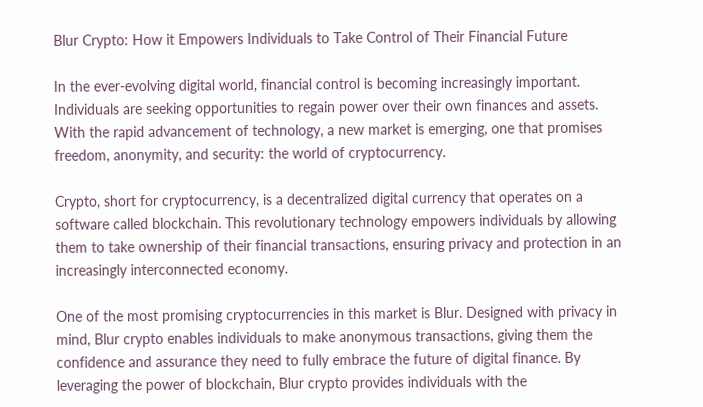Blur Crypto: How it Empowers Individuals to Take Control of Their Financial Future

In the ever-evolving digital world, financial control is becoming increasingly important. Individuals are seeking opportunities to regain power over their own finances and assets. With the rapid advancement of technology, a new market is emerging, one that promises freedom, anonymity, and security: the world of cryptocurrency.

Crypto, short for cryptocurrency, is a decentralized digital currency that operates on a software called blockchain. This revolutionary technology empowers individuals by allowing them to take ownership of their financial transactions, ensuring privacy and protection in an increasingly interconnected economy.

One of the most promising cryptocurrencies in this market is Blur. Designed with privacy in mind, Blur crypto enables individuals to make anonymous transactions, giving them the confidence and assurance they need to fully embrace the future of digital finance. By leveraging the power of blockchain, Blur crypto provides individuals with the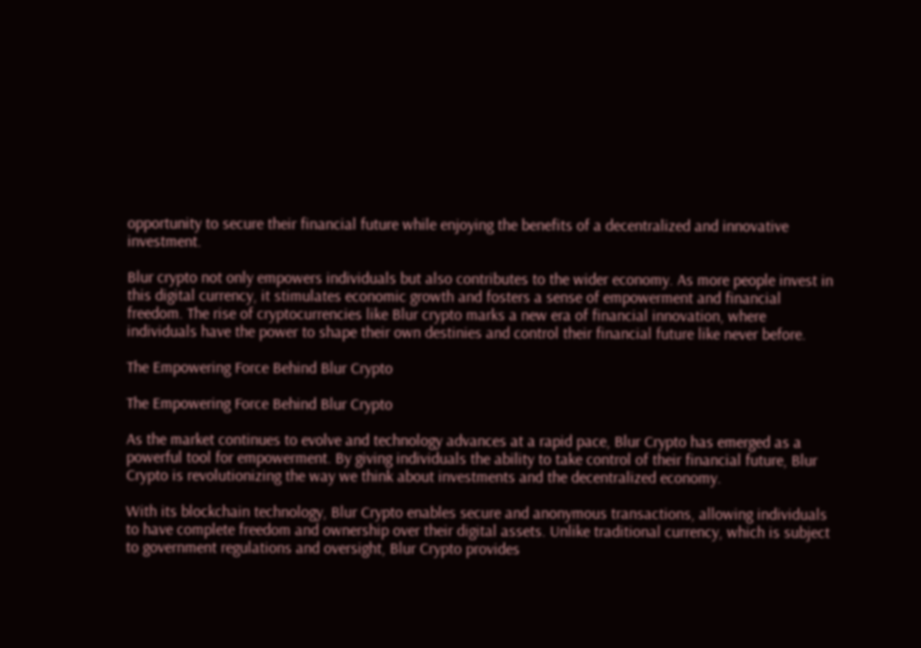opportunity to secure their financial future while enjoying the benefits of a decentralized and innovative investment.

Blur crypto not only empowers individuals but also contributes to the wider economy. As more people invest in this digital currency, it stimulates economic growth and fosters a sense of empowerment and financial freedom. The rise of cryptocurrencies like Blur crypto marks a new era of financial innovation, where individuals have the power to shape their own destinies and control their financial future like never before.

The Empowering Force Behind Blur Crypto

The Empowering Force Behind Blur Crypto

As the market continues to evolve and technology advances at a rapid pace, Blur Crypto has emerged as a powerful tool for empowerment. By giving individuals the ability to take control of their financial future, Blur Crypto is revolutionizing the way we think about investments and the decentralized economy.

With its blockchain technology, Blur Crypto enables secure and anonymous transactions, allowing individuals to have complete freedom and ownership over their digital assets. Unlike traditional currency, which is subject to government regulations and oversight, Blur Crypto provides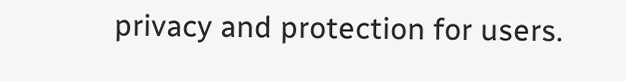privacy and protection for users.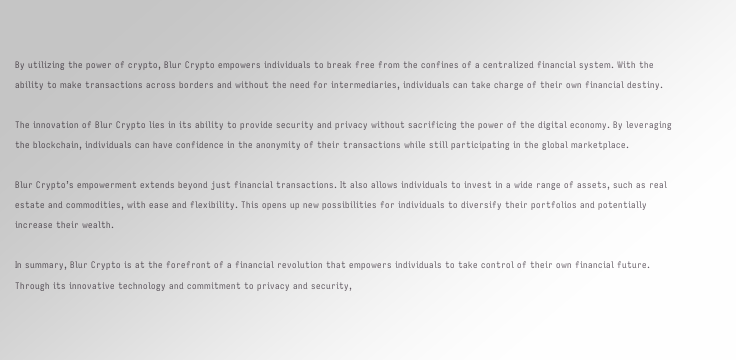By utilizing the power of crypto, Blur Crypto empowers individuals to break free from the confines of a centralized financial system. With the ability to make transactions across borders and without the need for intermediaries, individuals can take charge of their own financial destiny.

The innovation of Blur Crypto lies in its ability to provide security and privacy without sacrificing the power of the digital economy. By leveraging the blockchain, individuals can have confidence in the anonymity of their transactions while still participating in the global marketplace.

Blur Crypto’s empowerment extends beyond just financial transactions. It also allows individuals to invest in a wide range of assets, such as real estate and commodities, with ease and flexibility. This opens up new possibilities for individuals to diversify their portfolios and potentially increase their wealth.

In summary, Blur Crypto is at the forefront of a financial revolution that empowers individuals to take control of their own financial future. Through its innovative technology and commitment to privacy and security,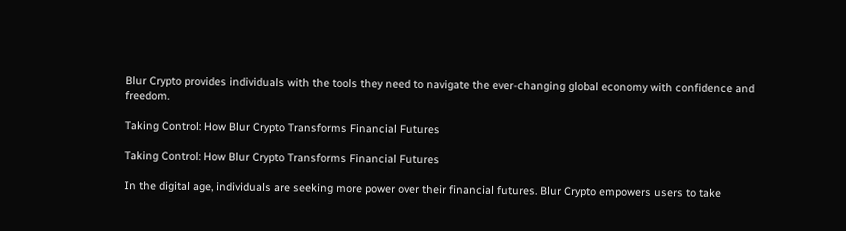Blur Crypto provides individuals with the tools they need to navigate the ever-changing global economy with confidence and freedom.

Taking Control: How Blur Crypto Transforms Financial Futures

Taking Control: How Blur Crypto Transforms Financial Futures

In the digital age, individuals are seeking more power over their financial futures. Blur Crypto empowers users to take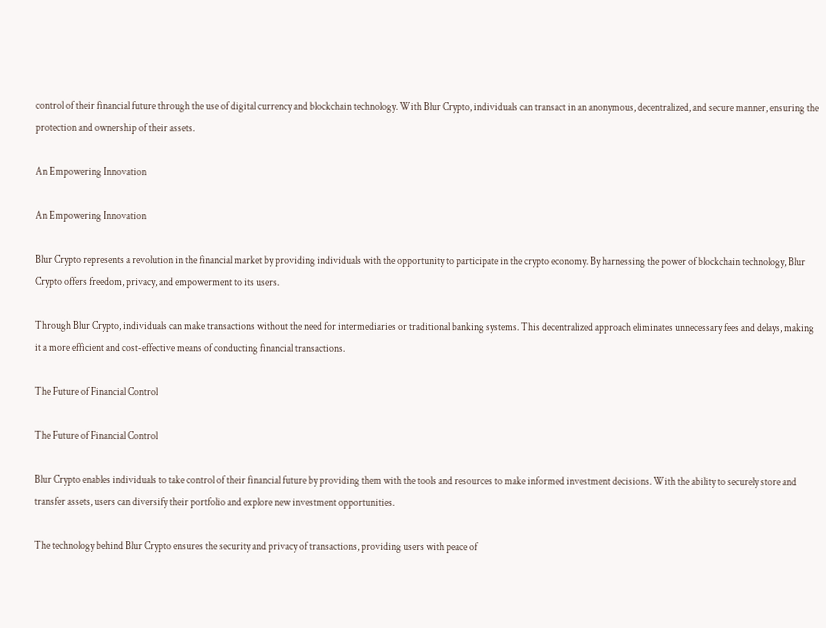control of their financial future through the use of digital currency and blockchain technology. With Blur Crypto, individuals can transact in an anonymous, decentralized, and secure manner, ensuring the protection and ownership of their assets.

An Empowering Innovation

An Empowering Innovation

Blur Crypto represents a revolution in the financial market by providing individuals with the opportunity to participate in the crypto economy. By harnessing the power of blockchain technology, Blur Crypto offers freedom, privacy, and empowerment to its users.

Through Blur Crypto, individuals can make transactions without the need for intermediaries or traditional banking systems. This decentralized approach eliminates unnecessary fees and delays, making it a more efficient and cost-effective means of conducting financial transactions.

The Future of Financial Control

The Future of Financial Control

Blur Crypto enables individuals to take control of their financial future by providing them with the tools and resources to make informed investment decisions. With the ability to securely store and transfer assets, users can diversify their portfolio and explore new investment opportunities.

The technology behind Blur Crypto ensures the security and privacy of transactions, providing users with peace of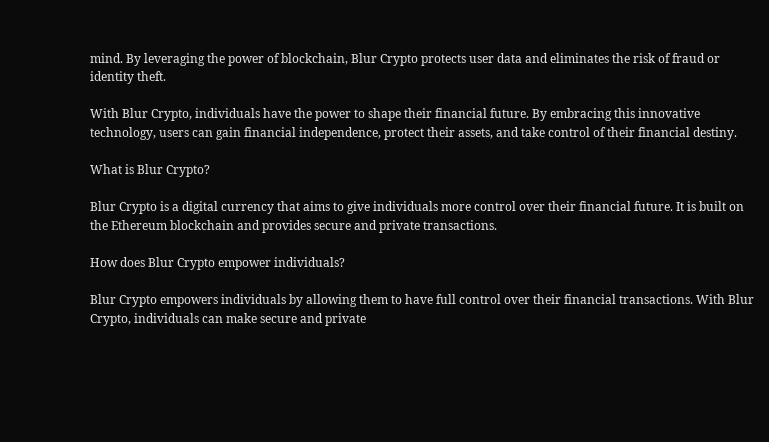mind. By leveraging the power of blockchain, Blur Crypto protects user data and eliminates the risk of fraud or identity theft.

With Blur Crypto, individuals have the power to shape their financial future. By embracing this innovative technology, users can gain financial independence, protect their assets, and take control of their financial destiny.

What is Blur Crypto?

Blur Crypto is a digital currency that aims to give individuals more control over their financial future. It is built on the Ethereum blockchain and provides secure and private transactions.

How does Blur Crypto empower individuals?

Blur Crypto empowers individuals by allowing them to have full control over their financial transactions. With Blur Crypto, individuals can make secure and private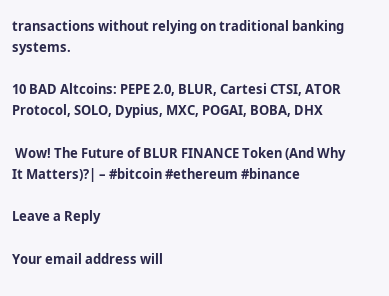transactions without relying on traditional banking systems.

10 BAD Altcoins: PEPE 2.0, BLUR, Cartesi CTSI, ATOR Protocol, SOLO, Dypius, MXC, POGAI, BOBA, DHX

 Wow! The Future of BLUR FINANCE Token (And Why It Matters)?| – #bitcoin #ethereum #binance

Leave a Reply

Your email address will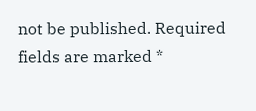not be published. Required fields are marked *